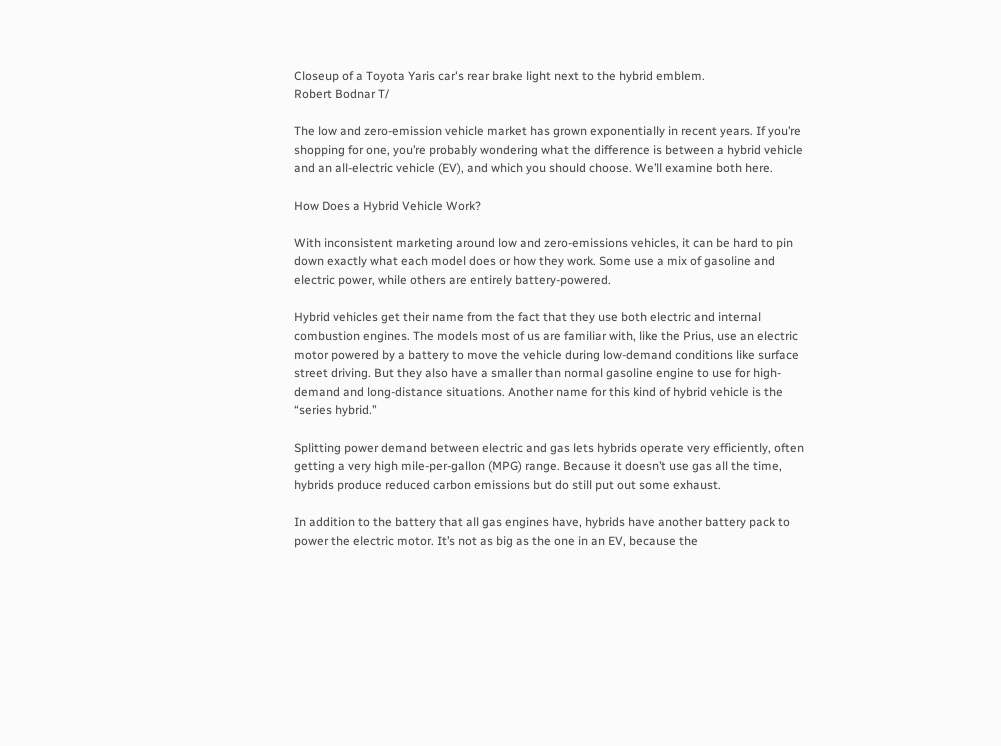Closeup of a Toyota Yaris car's rear brake light next to the hybrid emblem.
Robert Bodnar T/

The low and zero-emission vehicle market has grown exponentially in recent years. If you’re shopping for one, you’re probably wondering what the difference is between a hybrid vehicle and an all-electric vehicle (EV), and which you should choose. We’ll examine both here.

How Does a Hybrid Vehicle Work?

With inconsistent marketing around low and zero-emissions vehicles, it can be hard to pin down exactly what each model does or how they work. Some use a mix of gasoline and electric power, while others are entirely battery-powered.

Hybrid vehicles get their name from the fact that they use both electric and internal combustion engines. The models most of us are familiar with, like the Prius, use an electric motor powered by a battery to move the vehicle during low-demand conditions like surface street driving. But they also have a smaller than normal gasoline engine to use for high-demand and long-distance situations. Another name for this kind of hybrid vehicle is the “series hybrid.”

Splitting power demand between electric and gas lets hybrids operate very efficiently, often getting a very high mile-per-gallon (MPG) range. Because it doesn’t use gas all the time, hybrids produce reduced carbon emissions but do still put out some exhaust.

In addition to the battery that all gas engines have, hybrids have another battery pack to power the electric motor. It’s not as big as the one in an EV, because the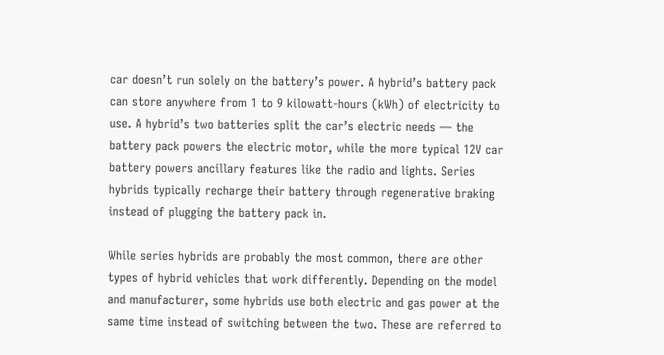car doesn’t run solely on the battery’s power. A hybrid’s battery pack can store anywhere from 1 to 9 kilowatt-hours (kWh) of electricity to use. A hybrid’s two batteries split the car’s electric needs — the battery pack powers the electric motor, while the more typical 12V car battery powers ancillary features like the radio and lights. Series hybrids typically recharge their battery through regenerative braking instead of plugging the battery pack in.

While series hybrids are probably the most common, there are other types of hybrid vehicles that work differently. Depending on the model and manufacturer, some hybrids use both electric and gas power at the same time instead of switching between the two. These are referred to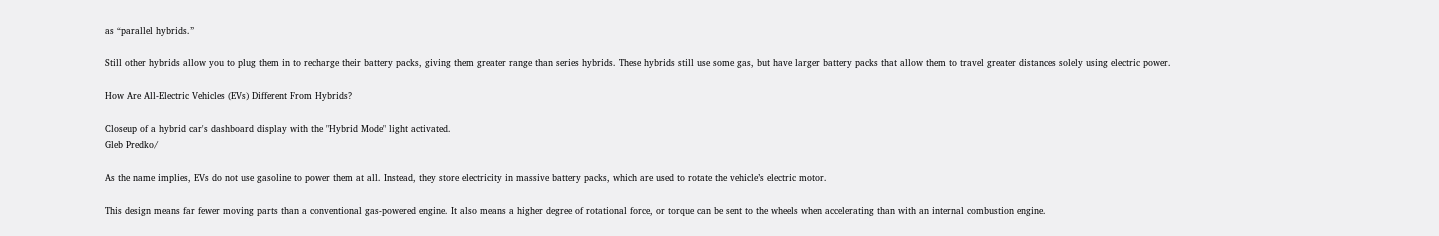as “parallel hybrids.”

Still other hybrids allow you to plug them in to recharge their battery packs, giving them greater range than series hybrids. These hybrids still use some gas, but have larger battery packs that allow them to travel greater distances solely using electric power.

How Are All-Electric Vehicles (EVs) Different From Hybrids?

Closeup of a hybrid car's dashboard display with the "Hybrid Mode" light activated.
Gleb Predko/

As the name implies, EVs do not use gasoline to power them at all. Instead, they store electricity in massive battery packs, which are used to rotate the vehicle’s electric motor.

This design means far fewer moving parts than a conventional gas-powered engine. It also means a higher degree of rotational force, or torque can be sent to the wheels when accelerating than with an internal combustion engine.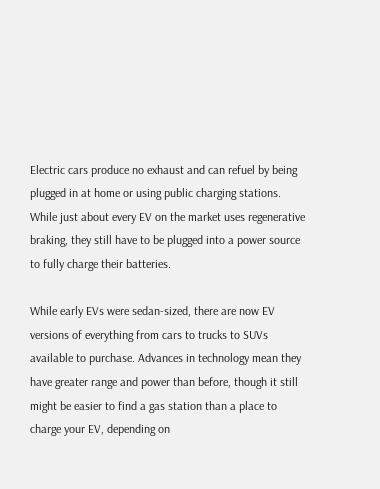Electric cars produce no exhaust and can refuel by being plugged in at home or using public charging stations. While just about every EV on the market uses regenerative braking, they still have to be plugged into a power source to fully charge their batteries.

While early EVs were sedan-sized, there are now EV versions of everything from cars to trucks to SUVs available to purchase. Advances in technology mean they have greater range and power than before, though it still might be easier to find a gas station than a place to charge your EV, depending on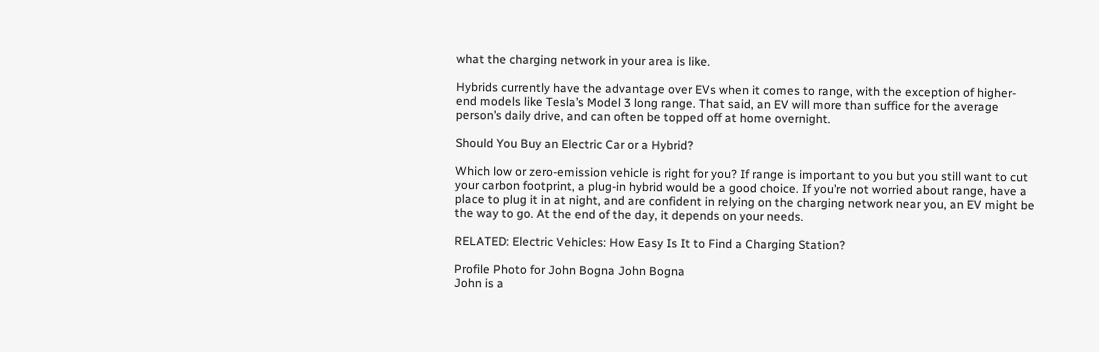what the charging network in your area is like.

Hybrids currently have the advantage over EVs when it comes to range, with the exception of higher-end models like Tesla’s Model 3 long range. That said, an EV will more than suffice for the average person’s daily drive, and can often be topped off at home overnight.

Should You Buy an Electric Car or a Hybrid?

Which low or zero-emission vehicle is right for you? If range is important to you but you still want to cut your carbon footprint, a plug-in hybrid would be a good choice. If you’re not worried about range, have a place to plug it in at night, and are confident in relying on the charging network near you, an EV might be the way to go. At the end of the day, it depends on your needs.

RELATED: Electric Vehicles: How Easy Is It to Find a Charging Station?

Profile Photo for John Bogna John Bogna
John is a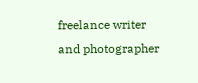freelance writer and photographer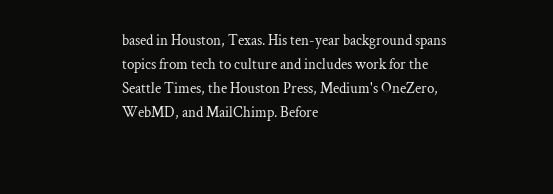based in Houston, Texas. His ten-year background spans topics from tech to culture and includes work for the Seattle Times, the Houston Press, Medium's OneZero, WebMD, and MailChimp. Before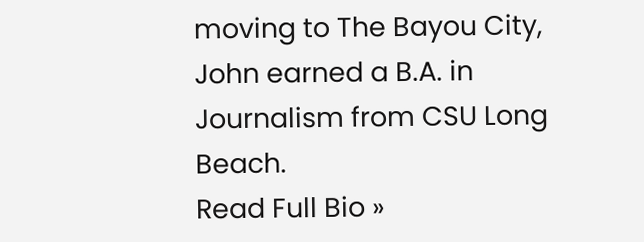moving to The Bayou City, John earned a B.A. in Journalism from CSU Long Beach.
Read Full Bio »